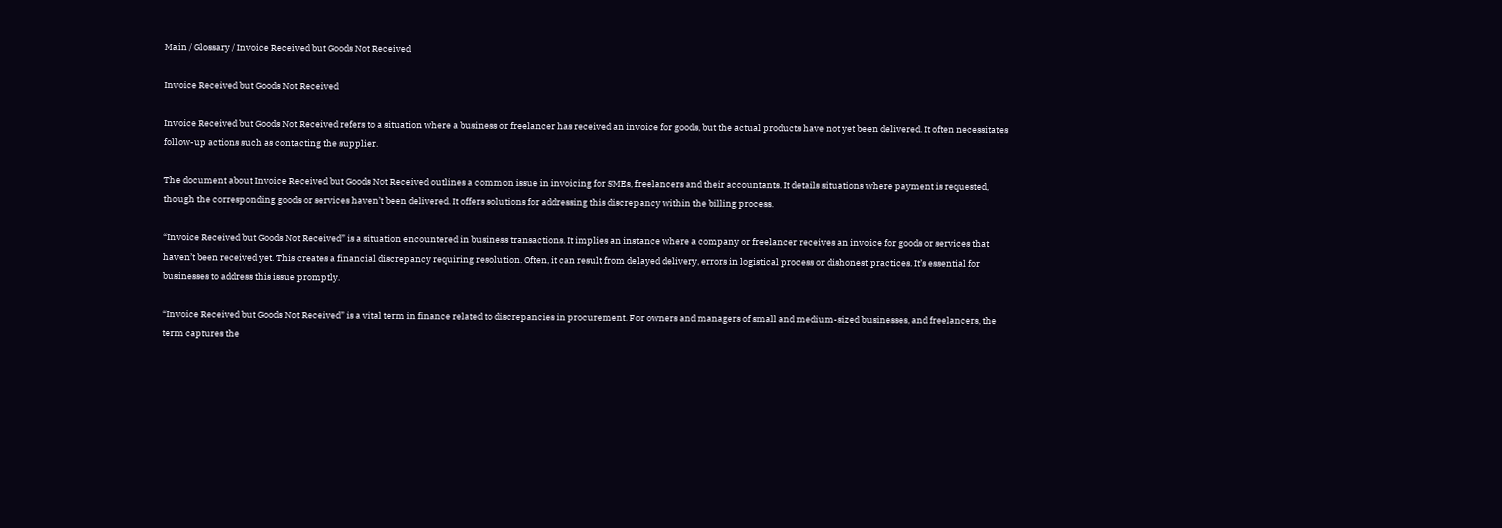Main / Glossary / Invoice Received but Goods Not Received

Invoice Received but Goods Not Received

Invoice Received but Goods Not Received refers to a situation where a business or freelancer has received an invoice for goods, but the actual products have not yet been delivered. It often necessitates follow-up actions such as contacting the supplier.

The document about Invoice Received but Goods Not Received outlines a common issue in invoicing for SMEs, freelancers and their accountants. It details situations where payment is requested, though the corresponding goods or services haven’t been delivered. It offers solutions for addressing this discrepancy within the billing process.

“Invoice Received but Goods Not Received” is a situation encountered in business transactions. It implies an instance where a company or freelancer receives an invoice for goods or services that haven’t been received yet. This creates a financial discrepancy requiring resolution. Often, it can result from delayed delivery, errors in logistical process or dishonest practices. It’s essential for businesses to address this issue promptly.

“Invoice Received but Goods Not Received” is a vital term in finance related to discrepancies in procurement. For owners and managers of small and medium-sized businesses, and freelancers, the term captures the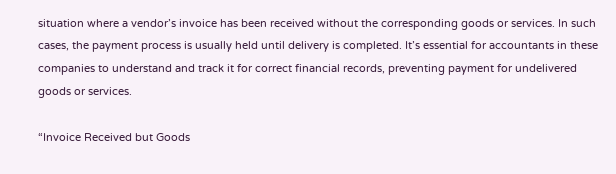situation where a vendor’s invoice has been received without the corresponding goods or services. In such cases, the payment process is usually held until delivery is completed. It’s essential for accountants in these companies to understand and track it for correct financial records, preventing payment for undelivered goods or services.

“Invoice Received but Goods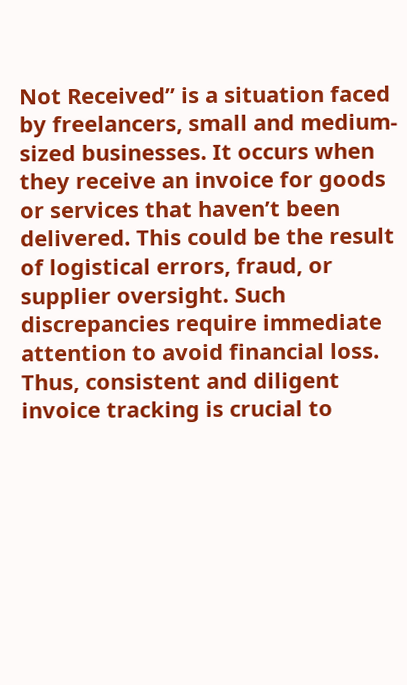Not Received” is a situation faced by freelancers, small and medium-sized businesses. It occurs when they receive an invoice for goods or services that haven’t been delivered. This could be the result of logistical errors, fraud, or supplier oversight. Such discrepancies require immediate attention to avoid financial loss. Thus, consistent and diligent invoice tracking is crucial to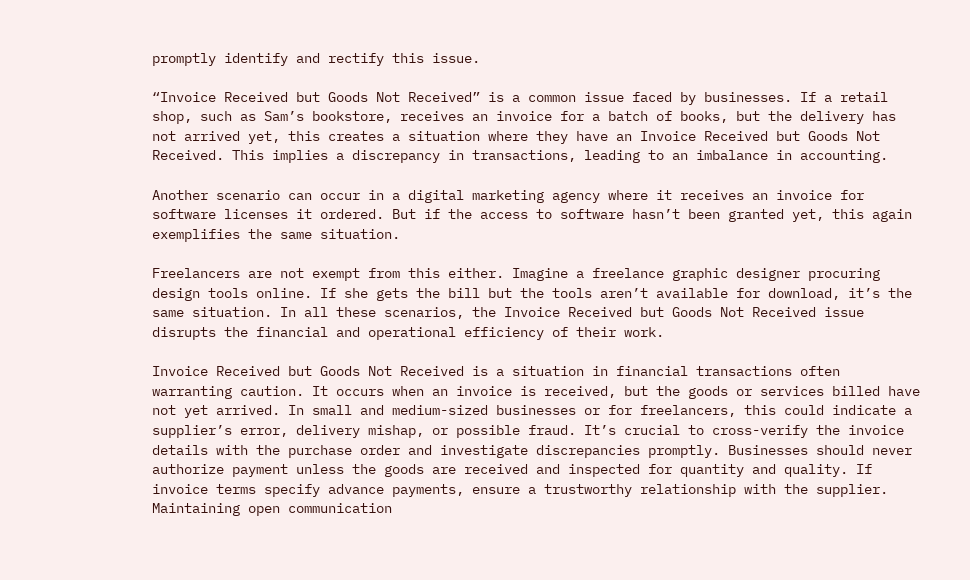promptly identify and rectify this issue.

“Invoice Received but Goods Not Received” is a common issue faced by businesses. If a retail shop, such as Sam’s bookstore, receives an invoice for a batch of books, but the delivery has not arrived yet, this creates a situation where they have an Invoice Received but Goods Not Received. This implies a discrepancy in transactions, leading to an imbalance in accounting.

Another scenario can occur in a digital marketing agency where it receives an invoice for software licenses it ordered. But if the access to software hasn’t been granted yet, this again exemplifies the same situation.

Freelancers are not exempt from this either. Imagine a freelance graphic designer procuring design tools online. If she gets the bill but the tools aren’t available for download, it’s the same situation. In all these scenarios, the Invoice Received but Goods Not Received issue disrupts the financial and operational efficiency of their work.

Invoice Received but Goods Not Received is a situation in financial transactions often warranting caution. It occurs when an invoice is received, but the goods or services billed have not yet arrived. In small and medium-sized businesses or for freelancers, this could indicate a supplier’s error, delivery mishap, or possible fraud. It’s crucial to cross-verify the invoice details with the purchase order and investigate discrepancies promptly. Businesses should never authorize payment unless the goods are received and inspected for quantity and quality. If invoice terms specify advance payments, ensure a trustworthy relationship with the supplier. Maintaining open communication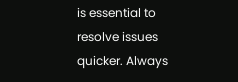is essential to resolve issues quicker. Always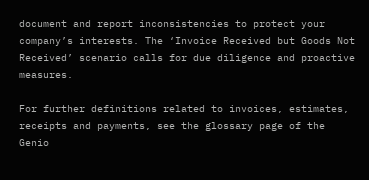document and report inconsistencies to protect your company’s interests. The ‘Invoice Received but Goods Not Received’ scenario calls for due diligence and proactive measures.

For further definitions related to invoices, estimates, receipts and payments, see the glossary page of the Genio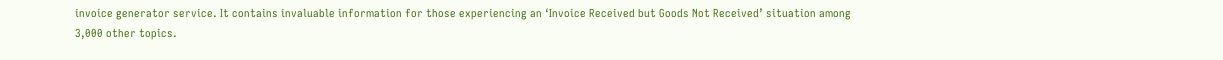invoice generator service. It contains invaluable information for those experiencing an ‘Invoice Received but Goods Not Received’ situation among 3,000 other topics.